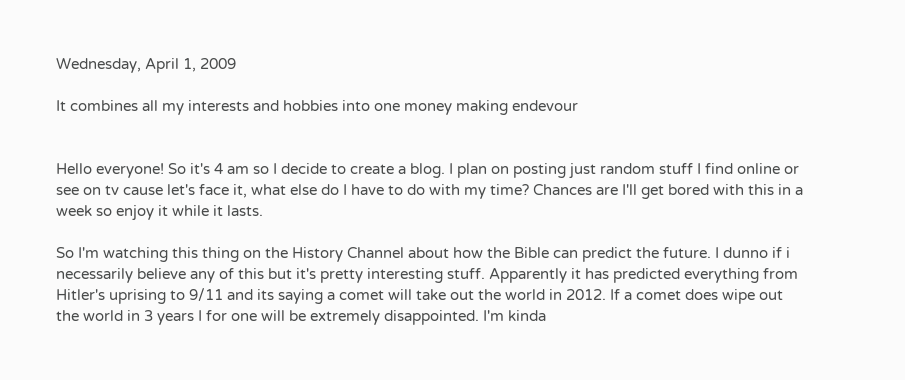Wednesday, April 1, 2009

It combines all my interests and hobbies into one money making endevour


Hello everyone! So it's 4 am so I decide to create a blog. I plan on posting just random stuff I find online or see on tv cause let's face it, what else do I have to do with my time? Chances are I'll get bored with this in a week so enjoy it while it lasts.

So I'm watching this thing on the History Channel about how the Bible can predict the future. I dunno if i necessarily believe any of this but it's pretty interesting stuff. Apparently it has predicted everything from Hitler's uprising to 9/11 and its saying a comet will take out the world in 2012. If a comet does wipe out the world in 3 years I for one will be extremely disappointed. I'm kinda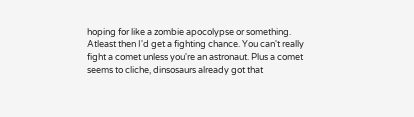hoping for like a zombie apocolypse or something. Atleast then I'd get a fighting chance. You can't really fight a comet unless you're an astronaut. Plus a comet seems to cliche, dinsosaurs already got that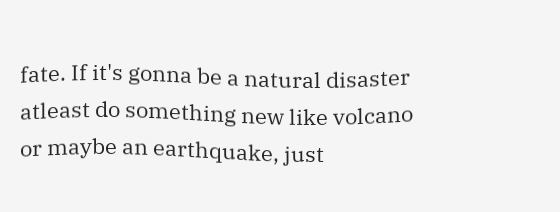fate. If it's gonna be a natural disaster atleast do something new like volcano or maybe an earthquake, just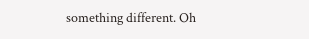something different. Oh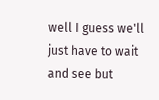well I guess we'll just have to wait and see but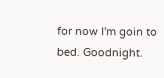for now I'm goin to bed. Goodnight.